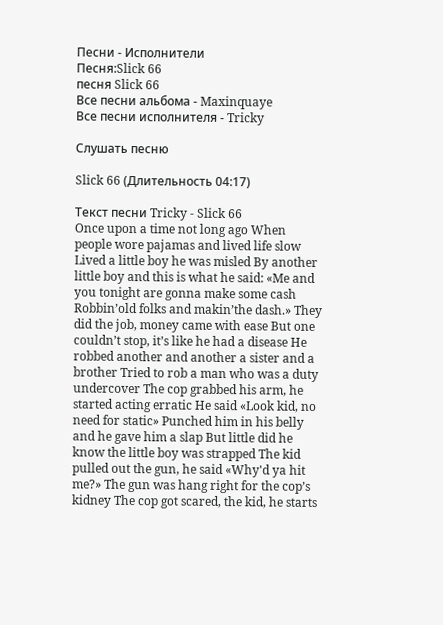Песни - Исполнители
Песня:Slick 66
песня Slick 66
Все песни альбома - Maxinquaye
Все песни исполнителя - Tricky

Слушать песню

Slick 66 (Длительность 04:17)

Текст песни Tricky - Slick 66
Once upon a time not long ago When people wore pajamas and lived life slow Lived a little boy he was misled By another little boy and this is what he said: «Me and you tonight are gonna make some cash Robbin’old folks and makin’the dash.» They did the job, money came with ease But one couldn’t stop, it’s like he had a disease He robbed another and another a sister and a brother Tried to rob a man who was a duty undercover The cop grabbed his arm, he started acting erratic He said «Look kid, no need for static» Punched him in his belly and he gave him a slap But little did he know the little boy was strapped The kid pulled out the gun, he said «Why'd ya hit me?» The gun was hang right for the cop’s kidney The cop got scared, the kid, he starts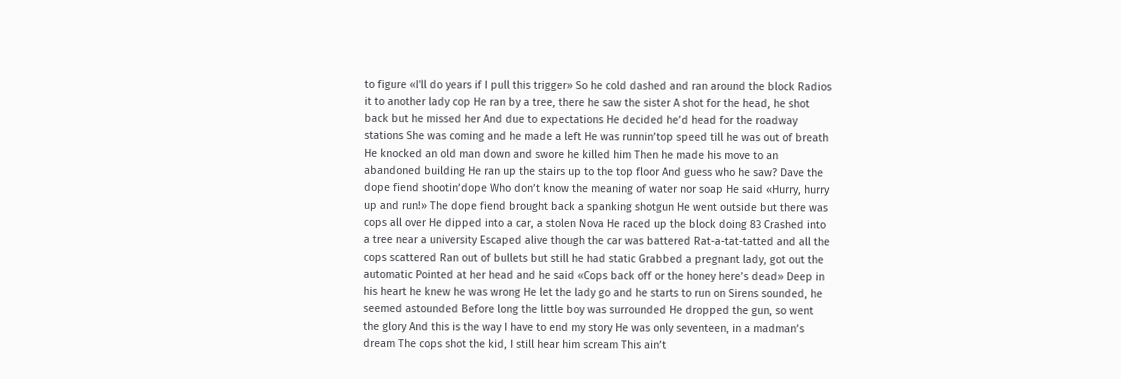to figure «I'll do years if I pull this trigger» So he cold dashed and ran around the block Radios it to another lady cop He ran by a tree, there he saw the sister A shot for the head, he shot back but he missed her And due to expectations He decided he’d head for the roadway stations She was coming and he made a left He was runnin’top speed till he was out of breath He knocked an old man down and swore he killed him Then he made his move to an abandoned building He ran up the stairs up to the top floor And guess who he saw? Dave the dope fiend shootin’dope Who don’t know the meaning of water nor soap He said «Hurry, hurry up and run!» The dope fiend brought back a spanking shotgun He went outside but there was cops all over He dipped into a car, a stolen Nova He raced up the block doing 83 Crashed into a tree near a university Escaped alive though the car was battered Rat-a-tat-tatted and all the cops scattered Ran out of bullets but still he had static Grabbed a pregnant lady, got out the automatic Pointed at her head and he said «Cops back off or the honey here’s dead» Deep in his heart he knew he was wrong He let the lady go and he starts to run on Sirens sounded, he seemed astounded Before long the little boy was surrounded He dropped the gun, so went the glory And this is the way I have to end my story He was only seventeen, in a madman’s dream The cops shot the kid, I still hear him scream This ain’t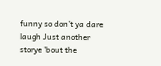funny so don’t ya dare laugh Just another storye 'bout the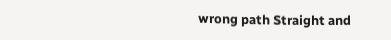wrong path Straight and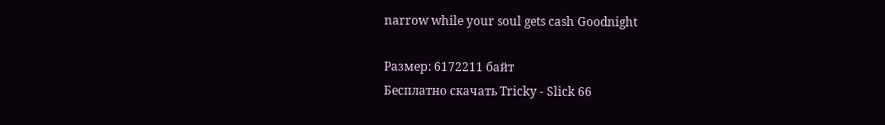narrow while your soul gets cash Goodnight

Размер: 6172211 байт
Бесплатно скачать Tricky - Slick 66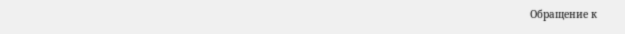Обращение к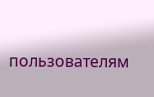пользователям